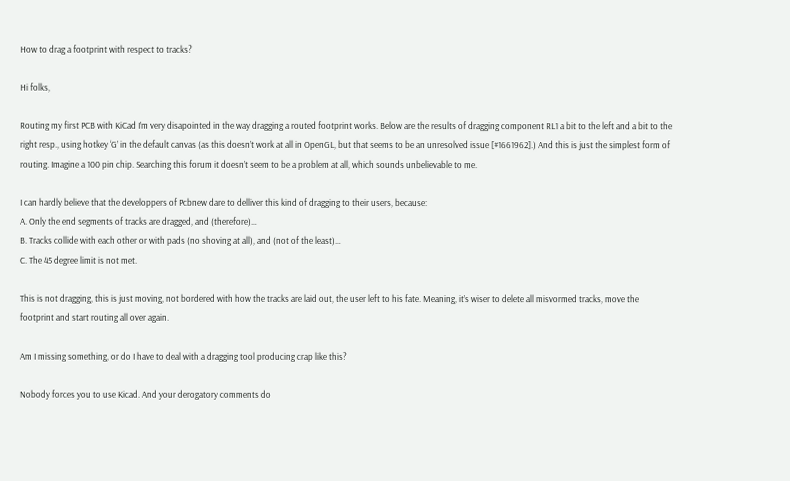How to drag a footprint with respect to tracks?

Hi folks,

Routing my first PCB with KiCad I’m very disapointed in the way dragging a routed footprint works. Below are the results of dragging component RL1 a bit to the left and a bit to the right resp., using hotkey ‘G’ in the default canvas (as this doesn’t work at all in OpenGL, but that seems to be an unresolved issue [#1661962].) And this is just the simplest form of routing. Imagine a 100 pin chip. Searching this forum it doesn’t seem to be a problem at all, which sounds unbelievable to me.

I can hardly believe that the developpers of Pcbnew dare to delliver this kind of dragging to their users, because:
A. Only the end segments of tracks are dragged, and (therefore)…
B. Tracks collide with each other or with pads (no shoving at all), and (not of the least)…
C. The 45 degree limit is not met.

This is not dragging, this is just moving, not bordered with how the tracks are laid out, the user left to his fate. Meaning, it’s wiser to delete all misvormed tracks, move the footprint and start routing all over again.

Am I missing something, or do I have to deal with a dragging tool producing crap like this?

Nobody forces you to use Kicad. And your derogatory comments do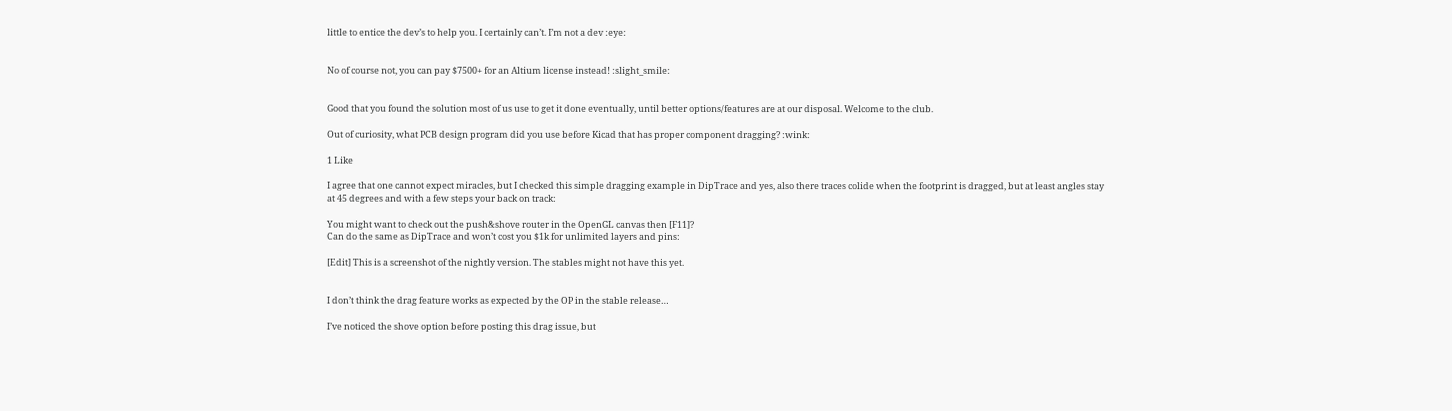little to entice the dev’s to help you. I certainly can’t. I’m not a dev :eye:


No of course not, you can pay $7500+ for an Altium license instead! :slight_smile:


Good that you found the solution most of us use to get it done eventually, until better options/features are at our disposal. Welcome to the club.

Out of curiosity, what PCB design program did you use before Kicad that has proper component dragging? :wink:

1 Like

I agree that one cannot expect miracles, but I checked this simple dragging example in DipTrace and yes, also there traces colide when the footprint is dragged, but at least angles stay at 45 degrees and with a few steps your back on track:

You might want to check out the push&shove router in the OpenGL canvas then [F11]?
Can do the same as DipTrace and won’t cost you $1k for unlimited layers and pins:

[Edit] This is a screenshot of the nightly version. The stables might not have this yet.


I don’t think the drag feature works as expected by the OP in the stable release…

I’ve noticed the shove option before posting this drag issue, but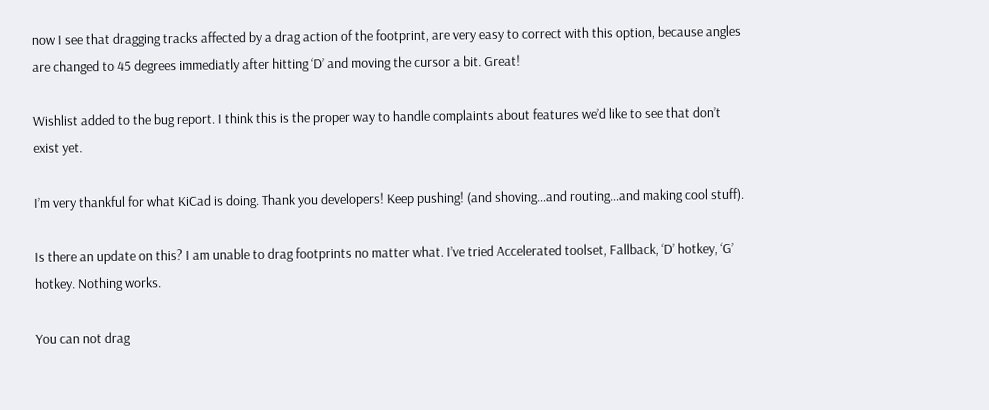now I see that dragging tracks affected by a drag action of the footprint, are very easy to correct with this option, because angles are changed to 45 degrees immediatly after hitting ‘D’ and moving the cursor a bit. Great!

Wishlist added to the bug report. I think this is the proper way to handle complaints about features we’d like to see that don’t exist yet.

I’m very thankful for what KiCad is doing. Thank you developers! Keep pushing! (and shoving…and routing…and making cool stuff).

Is there an update on this? I am unable to drag footprints no matter what. I’ve tried Accelerated toolset, Fallback, ‘D’ hotkey, ‘G’ hotkey. Nothing works.

You can not drag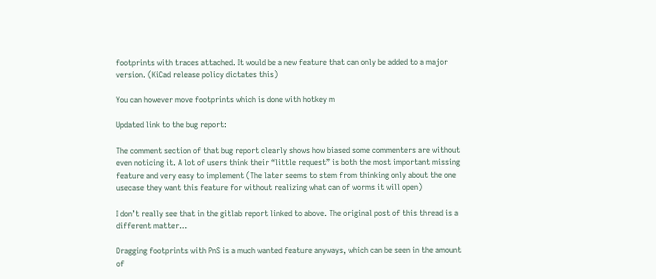footprints with traces attached. It would be a new feature that can only be added to a major version. (KiCad release policy dictates this)

You can however move footprints which is done with hotkey m

Updated link to the bug report:

The comment section of that bug report clearly shows how biased some commenters are without even noticing it. A lot of users think their “little request” is both the most important missing feature and very easy to implement (The later seems to stem from thinking only about the one usecase they want this feature for without realizing what can of worms it will open)

I don’t really see that in the gitlab report linked to above. The original post of this thread is a different matter…

Dragging footprints with PnS is a much wanted feature anyways, which can be seen in the amount of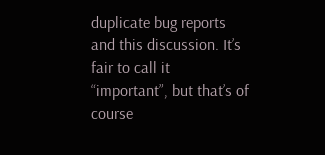duplicate bug reports and this discussion. It’s fair to call it “important”, but that’s of course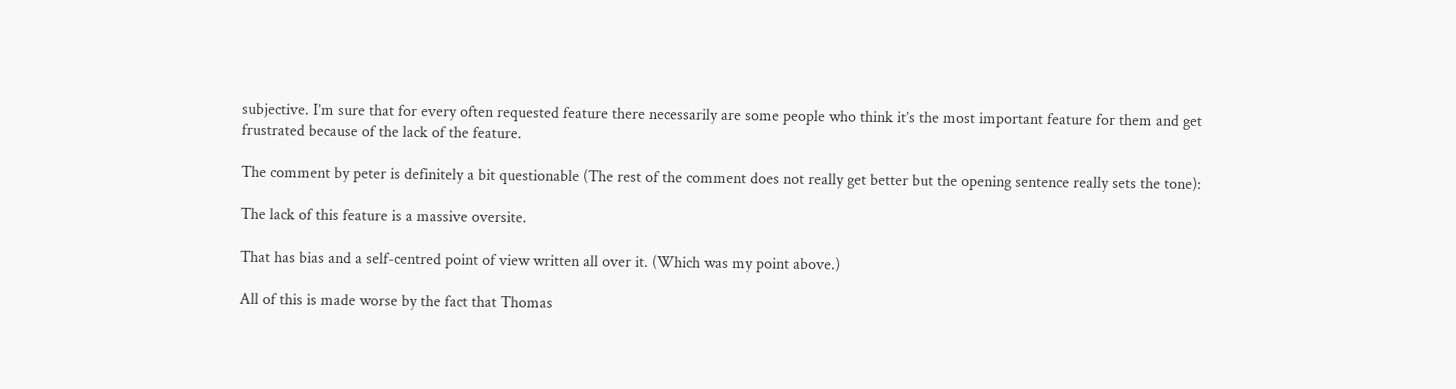subjective. I’m sure that for every often requested feature there necessarily are some people who think it’s the most important feature for them and get frustrated because of the lack of the feature.

The comment by peter is definitely a bit questionable (The rest of the comment does not really get better but the opening sentence really sets the tone):

The lack of this feature is a massive oversite.

That has bias and a self-centred point of view written all over it. (Which was my point above.)

All of this is made worse by the fact that Thomas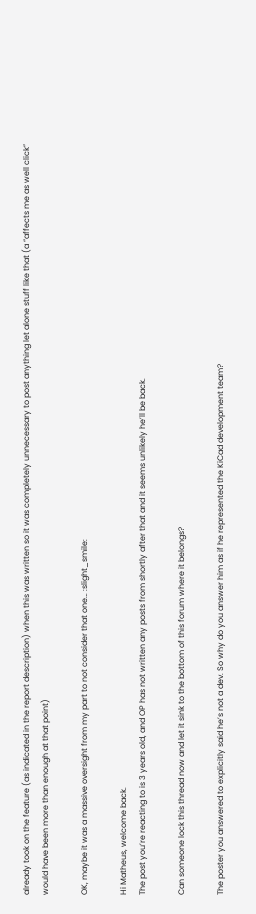already took on the feature (as indicated in the report description) when this was written so it was completely unnecessary to post anything let alone stuff like that (a “affects me as well click” would have been more than enough at that point)

OK, maybe it was a massive oversight from my part to not consider that one… :slight_smile:

Hi Matheus, welcome back.
The post you’re reacting to is 3 years old, and OP has not written any posts from shortly after that and it seems unlikely he’ll be back.

Can someone lock this thread now and let it sink to the bottom of this forum where it belongs?

The poster you answered to explicitly said he’s not a dev. So why do you answer him as if he represented the KiCad development team?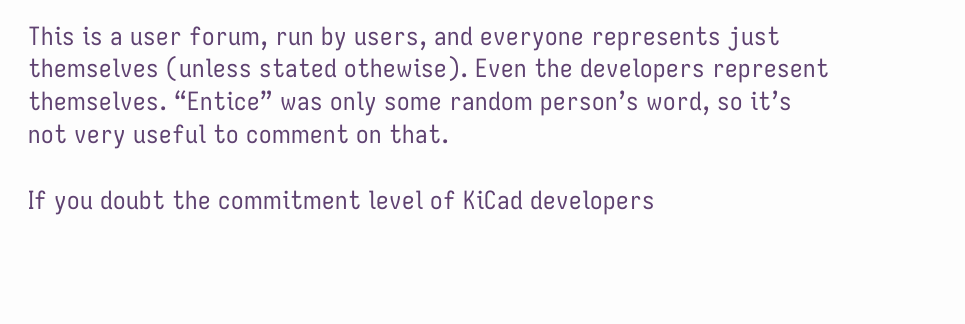This is a user forum, run by users, and everyone represents just themselves (unless stated othewise). Even the developers represent themselves. “Entice” was only some random person’s word, so it’s not very useful to comment on that.

If you doubt the commitment level of KiCad developers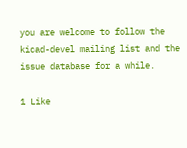you are welcome to follow the kicad-devel mailing list and the issue database for a while.

1 Like